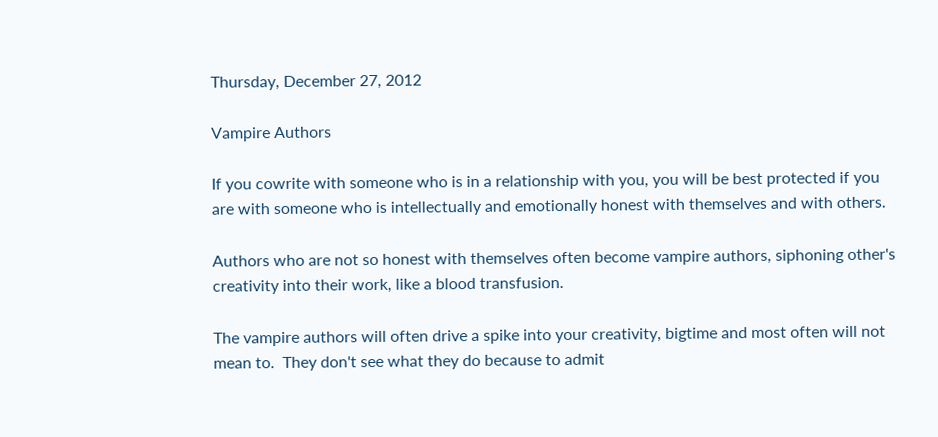Thursday, December 27, 2012

Vampire Authors

If you cowrite with someone who is in a relationship with you, you will be best protected if you are with someone who is intellectually and emotionally honest with themselves and with others.

Authors who are not so honest with themselves often become vampire authors, siphoning other's creativity into their work, like a blood transfusion.

The vampire authors will often drive a spike into your creativity, bigtime and most often will not mean to.  They don't see what they do because to admit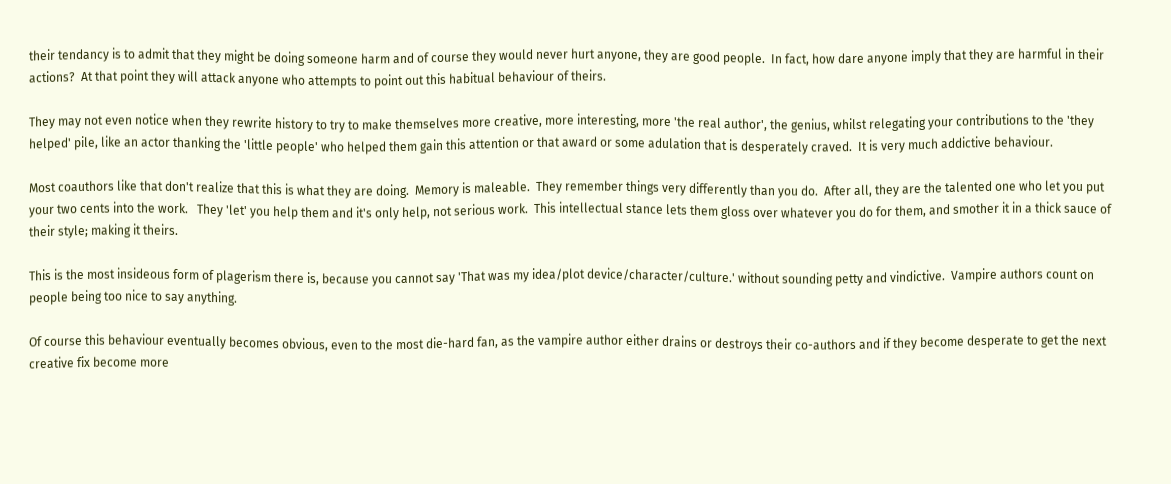their tendancy is to admit that they might be doing someone harm and of course they would never hurt anyone, they are good people.  In fact, how dare anyone imply that they are harmful in their actions?  At that point they will attack anyone who attempts to point out this habitual behaviour of theirs.

They may not even notice when they rewrite history to try to make themselves more creative, more interesting, more 'the real author', the genius, whilst relegating your contributions to the 'they helped' pile, like an actor thanking the 'little people' who helped them gain this attention or that award or some adulation that is desperately craved.  It is very much addictive behaviour.

Most coauthors like that don't realize that this is what they are doing.  Memory is maleable.  They remember things very differently than you do.  After all, they are the talented one who let you put your two cents into the work.   They 'let' you help them and it's only help, not serious work.  This intellectual stance lets them gloss over whatever you do for them, and smother it in a thick sauce of their style; making it theirs.

This is the most insideous form of plagerism there is, because you cannot say 'That was my idea/plot device/character/culture.' without sounding petty and vindictive.  Vampire authors count on people being too nice to say anything.

Of course this behaviour eventually becomes obvious, even to the most die-hard fan, as the vampire author either drains or destroys their co-authors and if they become desperate to get the next creative fix become more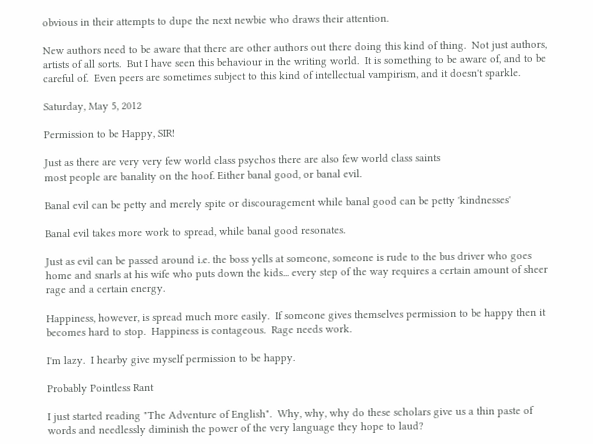obvious in their attempts to dupe the next newbie who draws their attention.

New authors need to be aware that there are other authors out there doing this kind of thing.  Not just authors, artists of all sorts.  But I have seen this behaviour in the writing world.  It is something to be aware of, and to be careful of.  Even peers are sometimes subject to this kind of intellectual vampirism, and it doesn't sparkle.

Saturday, May 5, 2012

Permission to be Happy, SIR!

Just as there are very very few world class psychos there are also few world class saints
most people are banality on the hoof. Either banal good, or banal evil.

Banal evil can be petty and merely spite or discouragement while banal good can be petty 'kindnesses'

Banal evil takes more work to spread, while banal good resonates.

Just as evil can be passed around i.e. the boss yells at someone, someone is rude to the bus driver who goes home and snarls at his wife who puts down the kids... every step of the way requires a certain amount of sheer rage and a certain energy.

Happiness, however, is spread much more easily.  If someone gives themselves permission to be happy then it becomes hard to stop.  Happiness is contageous.  Rage needs work.

I'm lazy.  I hearby give myself permission to be happy.

Probably Pointless Rant

I just started reading "The Adventure of English".  Why, why, why do these scholars give us a thin paste of words and needlessly diminish the power of the very language they hope to laud?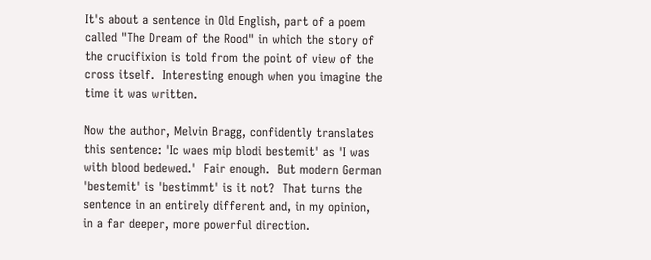It's about a sentence in Old English, part of a poem called "The Dream of the Rood" in which the story of the crucifixion is told from the point of view of the cross itself.  Interesting enough when you imagine the time it was written.

Now the author, Melvin Bragg, confidently translates this sentence: 'Ic waes mip blodi bestemit' as 'I was with blood bedewed.'  Fair enough.  But modern German 'bestemit' is 'bestimmt' is it not?  That turns the sentence in an entirely different and, in my opinion, in a far deeper, more powerful direction.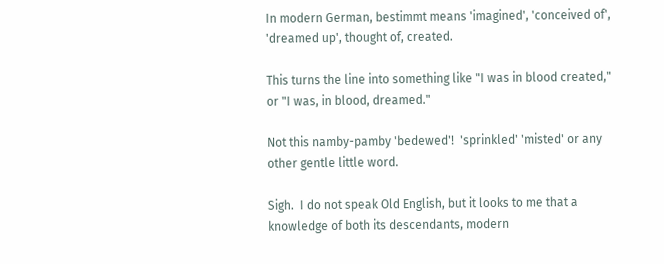In modern German, bestimmt means 'imagined', 'conceived of', 'dreamed up', thought of, created.

This turns the line into something like "I was in blood created," or "I was, in blood, dreamed."

Not this namby-pamby 'bedewed'!  'sprinkled' 'misted' or any other gentle little word.

Sigh.  I do not speak Old English, but it looks to me that a knowledge of both its descendants, modern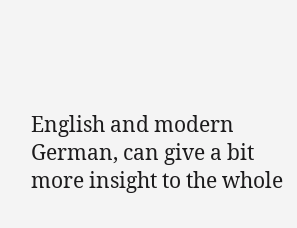English and modern German, can give a bit more insight to the whole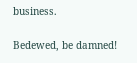business.

Bedewed, be damned!